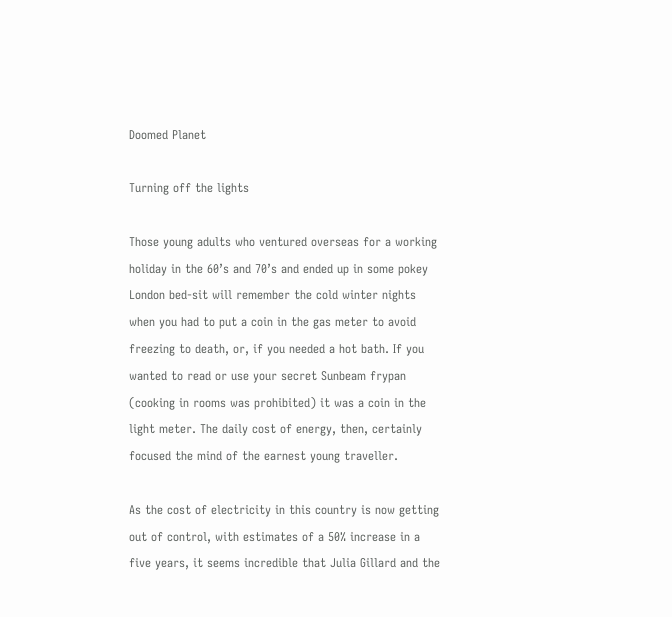Doomed Planet

Turning off the lights

Those young adults who ventured overseas for a working holiday in the 60’s and 70’s and ended up in some pokey London bed-sit will remember the cold winter nights when you had to put a coin in the gas meter to avoid freezing to death, or, if you needed a hot bath. If you wanted to read or use your secret Sunbeam frypan (cooking in rooms was prohibited) it was a coin in the light meter. The daily cost of energy, then, certainly focused the mind of the earnest young traveller.

As the cost of electricity in this country is now getting out of control, with estimates of a 50% increase in a five years, it seems incredible that Julia Gillard and the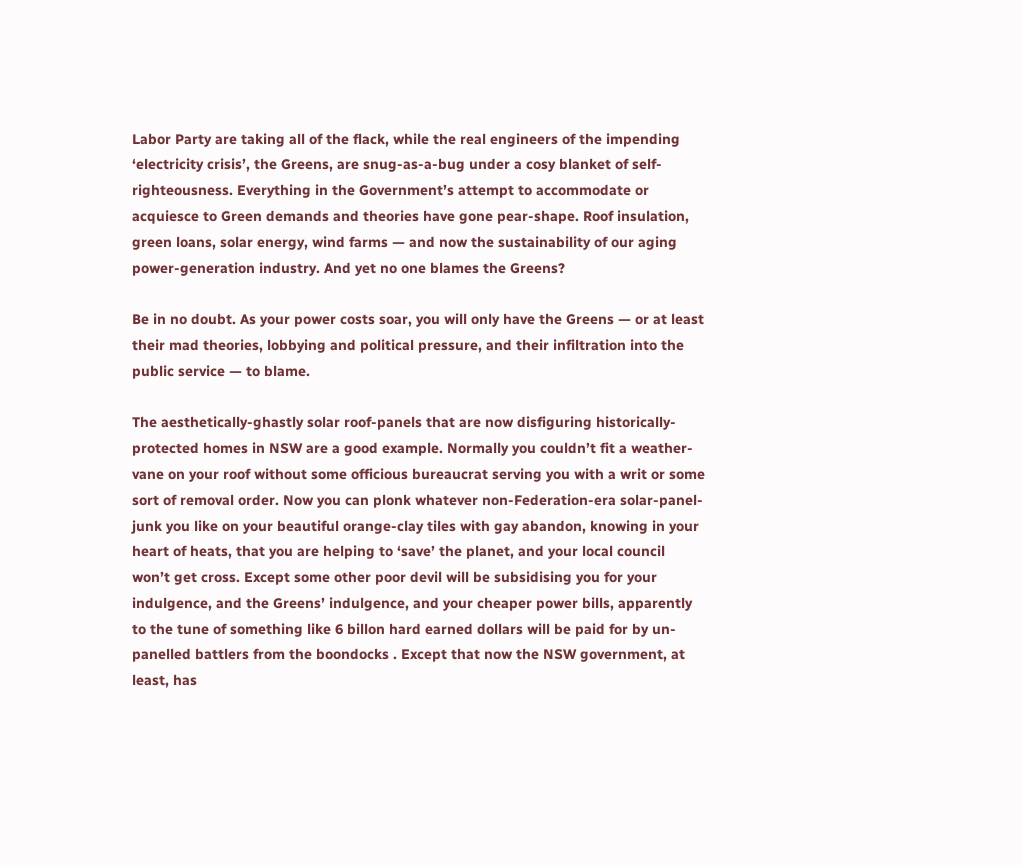Labor Party are taking all of the flack, while the real engineers of the impending ‘electricity crisis’, the Greens, are snug-as-a-bug under a cosy blanket of self-righteousness. Everything in the Government’s attempt to accommodate or acquiesce to Green demands and theories have gone pear-shape. Roof insulation, green loans, solar energy, wind farms — and now the sustainability of our aging power-generation industry. And yet no one blames the Greens?

Be in no doubt. As your power costs soar, you will only have the Greens — or at least their mad theories, lobbying and political pressure, and their infiltration into the public service — to blame.

The aesthetically-ghastly solar roof-panels that are now disfiguring historically-protected homes in NSW are a good example. Normally you couldn’t fit a weather-vane on your roof without some officious bureaucrat serving you with a writ or some sort of removal order. Now you can plonk whatever non-Federation-era solar-panel-junk you like on your beautiful orange-clay tiles with gay abandon, knowing in your heart of heats, that you are helping to ‘save’ the planet, and your local council won’t get cross. Except some other poor devil will be subsidising you for your indulgence, and the Greens’ indulgence, and your cheaper power bills, apparently to the tune of something like 6 billon hard earned dollars will be paid for by un-panelled battlers from the boondocks . Except that now the NSW government, at least, has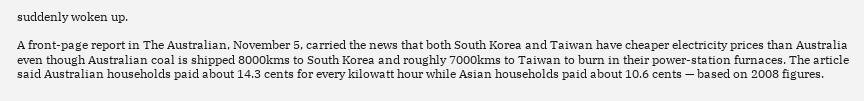suddenly woken up.

A front-page report in The Australian, November 5, carried the news that both South Korea and Taiwan have cheaper electricity prices than Australia even though Australian coal is shipped 8000kms to South Korea and roughly 7000kms to Taiwan to burn in their power-station furnaces. The article said Australian households paid about 14.3 cents for every kilowatt hour while Asian households paid about 10.6 cents — based on 2008 figures.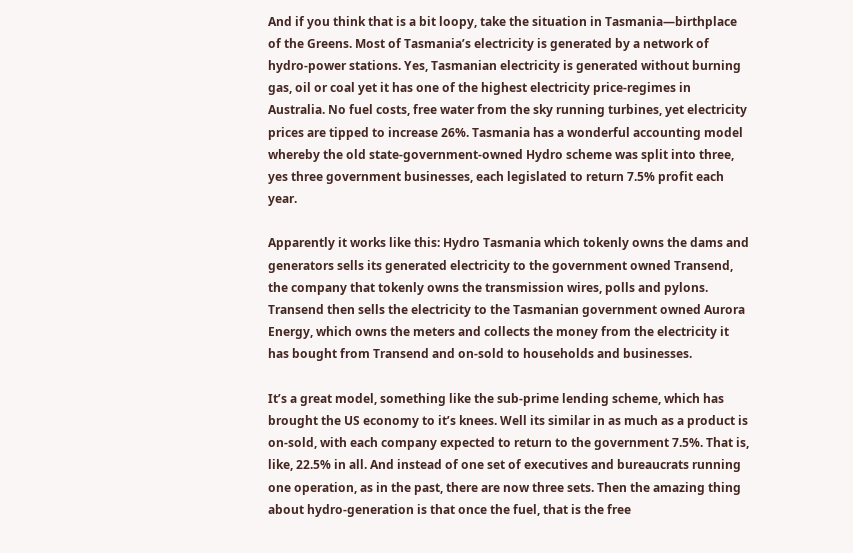And if you think that is a bit loopy, take the situation in Tasmania—birthplace of the Greens. Most of Tasmania’s electricity is generated by a network of hydro-power stations. Yes, Tasmanian electricity is generated without burning gas, oil or coal yet it has one of the highest electricity price-regimes in Australia. No fuel costs, free water from the sky running turbines, yet electricity prices are tipped to increase 26%. Tasmania has a wonderful accounting model whereby the old state-government-owned Hydro scheme was split into three, yes three government businesses, each legislated to return 7.5% profit each year.

Apparently it works like this: Hydro Tasmania which tokenly owns the dams and generators sells its generated electricity to the government owned Transend, the company that tokenly owns the transmission wires, polls and pylons. Transend then sells the electricity to the Tasmanian government owned Aurora Energy, which owns the meters and collects the money from the electricity it has bought from Transend and on-sold to households and businesses.

It’s a great model, something like the sub-prime lending scheme, which has brought the US economy to it’s knees. Well its similar in as much as a product is on-sold, with each company expected to return to the government 7.5%. That is, like, 22.5% in all. And instead of one set of executives and bureaucrats running one operation, as in the past, there are now three sets. Then the amazing thing about hydro-generation is that once the fuel, that is the free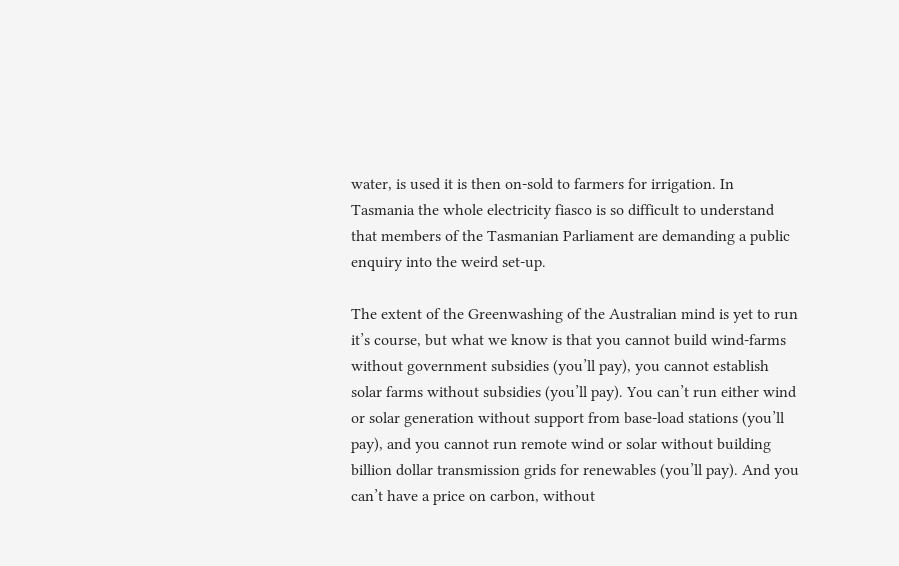water, is used it is then on-sold to farmers for irrigation. In Tasmania the whole electricity fiasco is so difficult to understand that members of the Tasmanian Parliament are demanding a public enquiry into the weird set-up.

The extent of the Greenwashing of the Australian mind is yet to run it’s course, but what we know is that you cannot build wind-farms without government subsidies (you’ll pay), you cannot establish solar farms without subsidies (you’ll pay). You can’t run either wind or solar generation without support from base-load stations (you’ll pay), and you cannot run remote wind or solar without building billion dollar transmission grids for renewables (you’ll pay). And you can’t have a price on carbon, without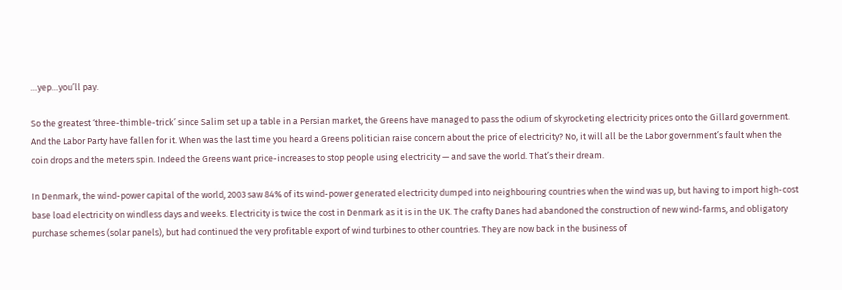…yep…you’ll pay.

So the greatest ‘three-thimble-trick’ since Salim set up a table in a Persian market, the Greens have managed to pass the odium of skyrocketing electricity prices onto the Gillard government. And the Labor Party have fallen for it. When was the last time you heard a Greens politician raise concern about the price of electricity? No, it will all be the Labor government’s fault when the coin drops and the meters spin. Indeed the Greens want price-increases to stop people using electricity — and save the world. That’s their dream.

In Denmark, the wind-power capital of the world, 2003 saw 84% of its wind-power generated electricity dumped into neighbouring countries when the wind was up, but having to import high-cost base load electricity on windless days and weeks. Electricity is twice the cost in Denmark as it is in the UK. The crafty Danes had abandoned the construction of new wind-farms, and obligatory purchase schemes (solar panels), but had continued the very profitable export of wind turbines to other countries. They are now back in the business of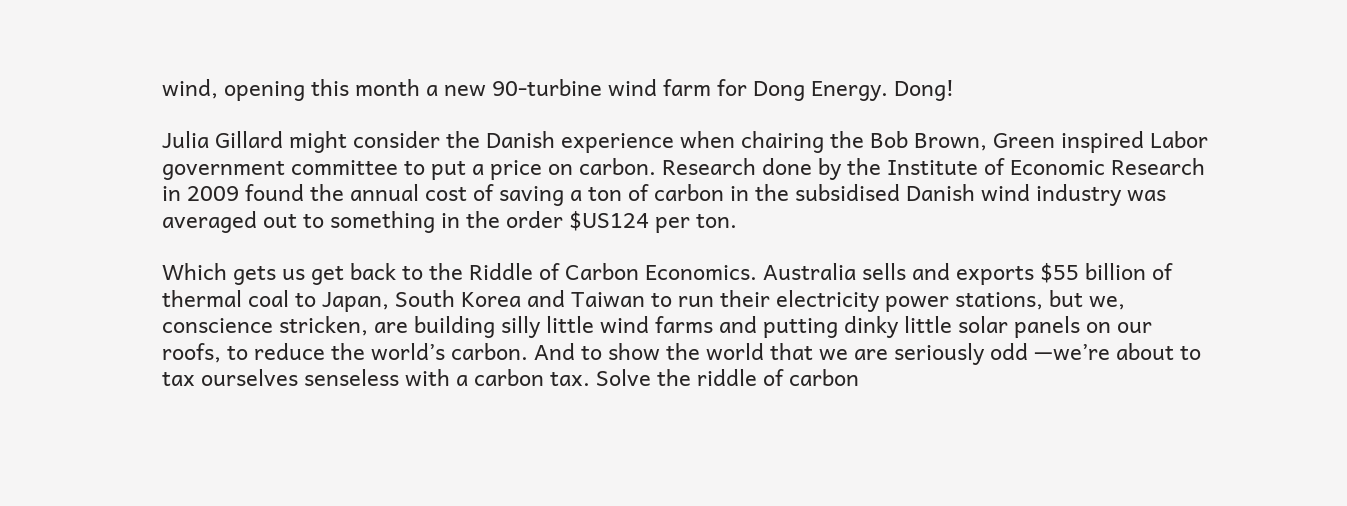wind, opening this month a new 90-turbine wind farm for Dong Energy. Dong!

Julia Gillard might consider the Danish experience when chairing the Bob Brown, Green inspired Labor government committee to put a price on carbon. Research done by the Institute of Economic Research in 2009 found the annual cost of saving a ton of carbon in the subsidised Danish wind industry was averaged out to something in the order $US124 per ton.

Which gets us get back to the Riddle of Carbon Economics. Australia sells and exports $55 billion of thermal coal to Japan, South Korea and Taiwan to run their electricity power stations, but we, conscience stricken, are building silly little wind farms and putting dinky little solar panels on our roofs, to reduce the world’s carbon. And to show the world that we are seriously odd —we’re about to tax ourselves senseless with a carbon tax. Solve the riddle of carbon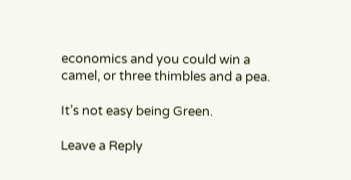economics and you could win a camel, or three thimbles and a pea.

It’s not easy being Green.

Leave a Reply